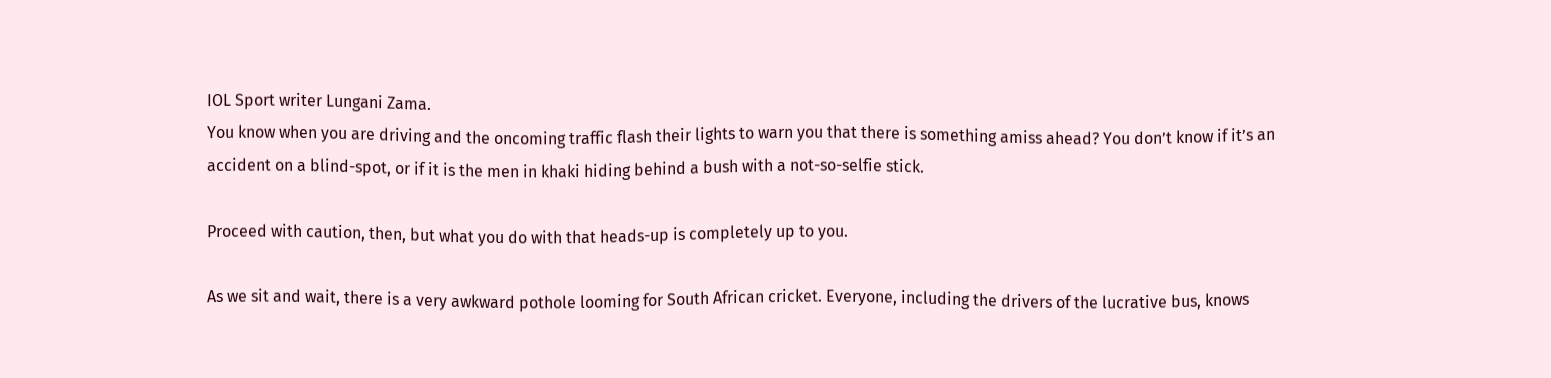IOL Sport writer Lungani Zama.
You know when you are driving and the oncoming traffic flash their lights to warn you that there is something amiss ahead? You don’t know if it’s an accident on a blind-spot, or if it is the men in khaki hiding behind a bush with a not-so-selfie stick.

Proceed with caution, then, but what you do with that heads-up is completely up to you.

As we sit and wait, there is a very awkward pothole looming for South African cricket. Everyone, including the drivers of the lucrative bus, knows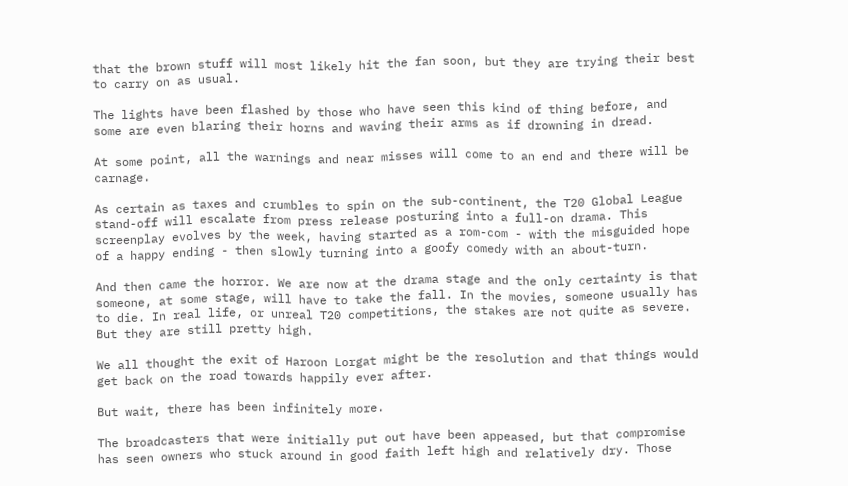that the brown stuff will most likely hit the fan soon, but they are trying their best to carry on as usual.

The lights have been flashed by those who have seen this kind of thing before, and some are even blaring their horns and waving their arms as if drowning in dread.

At some point, all the warnings and near misses will come to an end and there will be carnage.

As certain as taxes and crumbles to spin on the sub-continent, the T20 Global League stand-off will escalate from press release posturing into a full-on drama. This screenplay evolves by the week, having started as a rom-com - with the misguided hope of a happy ending - then slowly turning into a goofy comedy with an about-turn.

And then came the horror. We are now at the drama stage and the only certainty is that someone, at some stage, will have to take the fall. In the movies, someone usually has to die. In real life, or unreal T20 competitions, the stakes are not quite as severe. But they are still pretty high.

We all thought the exit of Haroon Lorgat might be the resolution and that things would get back on the road towards happily ever after.

But wait, there has been infinitely more.

The broadcasters that were initially put out have been appeased, but that compromise has seen owners who stuck around in good faith left high and relatively dry. Those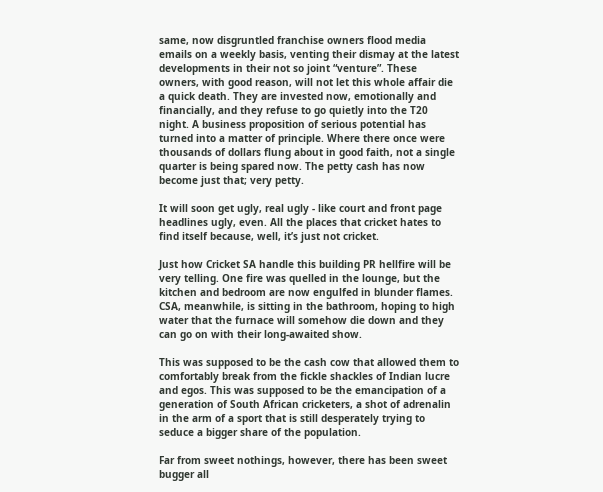same, now disgruntled franchise owners flood media emails on a weekly basis, venting their dismay at the latest developments in their not so joint “venture”. These owners, with good reason, will not let this whole affair die a quick death. They are invested now, emotionally and financially, and they refuse to go quietly into the T20 night. A business proposition of serious potential has turned into a matter of principle. Where there once were thousands of dollars flung about in good faith, not a single quarter is being spared now. The petty cash has now become just that; very petty.

It will soon get ugly, real ugly - like court and front page headlines ugly, even. All the places that cricket hates to find itself because, well, it’s just not cricket.

Just how Cricket SA handle this building PR hellfire will be very telling. One fire was quelled in the lounge, but the kitchen and bedroom are now engulfed in blunder flames. CSA, meanwhile, is sitting in the bathroom, hoping to high water that the furnace will somehow die down and they can go on with their long-awaited show.

This was supposed to be the cash cow that allowed them to comfortably break from the fickle shackles of Indian lucre and egos. This was supposed to be the emancipation of a generation of South African cricketers, a shot of adrenalin in the arm of a sport that is still desperately trying to seduce a bigger share of the population.

Far from sweet nothings, however, there has been sweet bugger all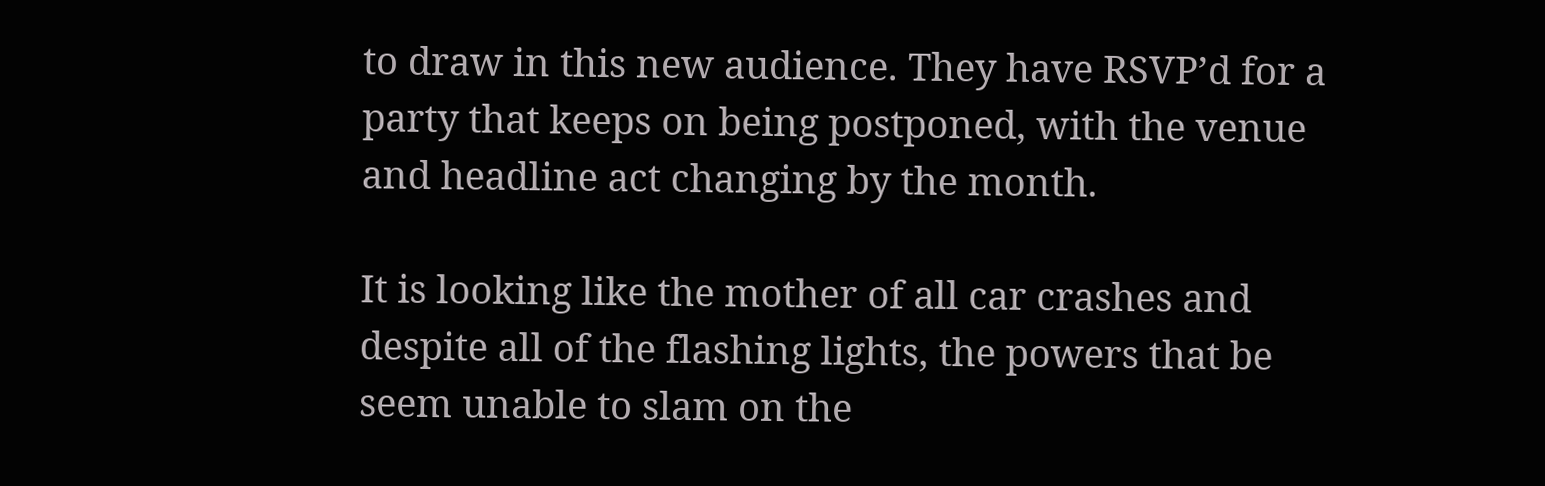to draw in this new audience. They have RSVP’d for a party that keeps on being postponed, with the venue and headline act changing by the month.

It is looking like the mother of all car crashes and despite all of the flashing lights, the powers that be seem unable to slam on the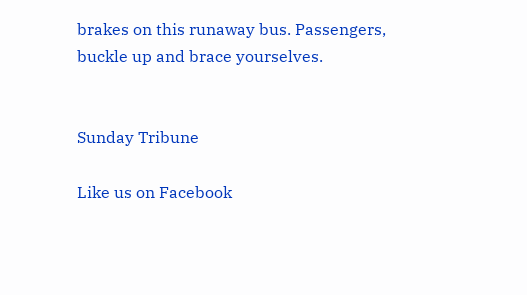brakes on this runaway bus. Passengers, buckle up and brace yourselves.


Sunday Tribune

Like us on Facebook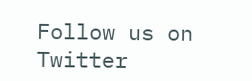Follow us on Twitter